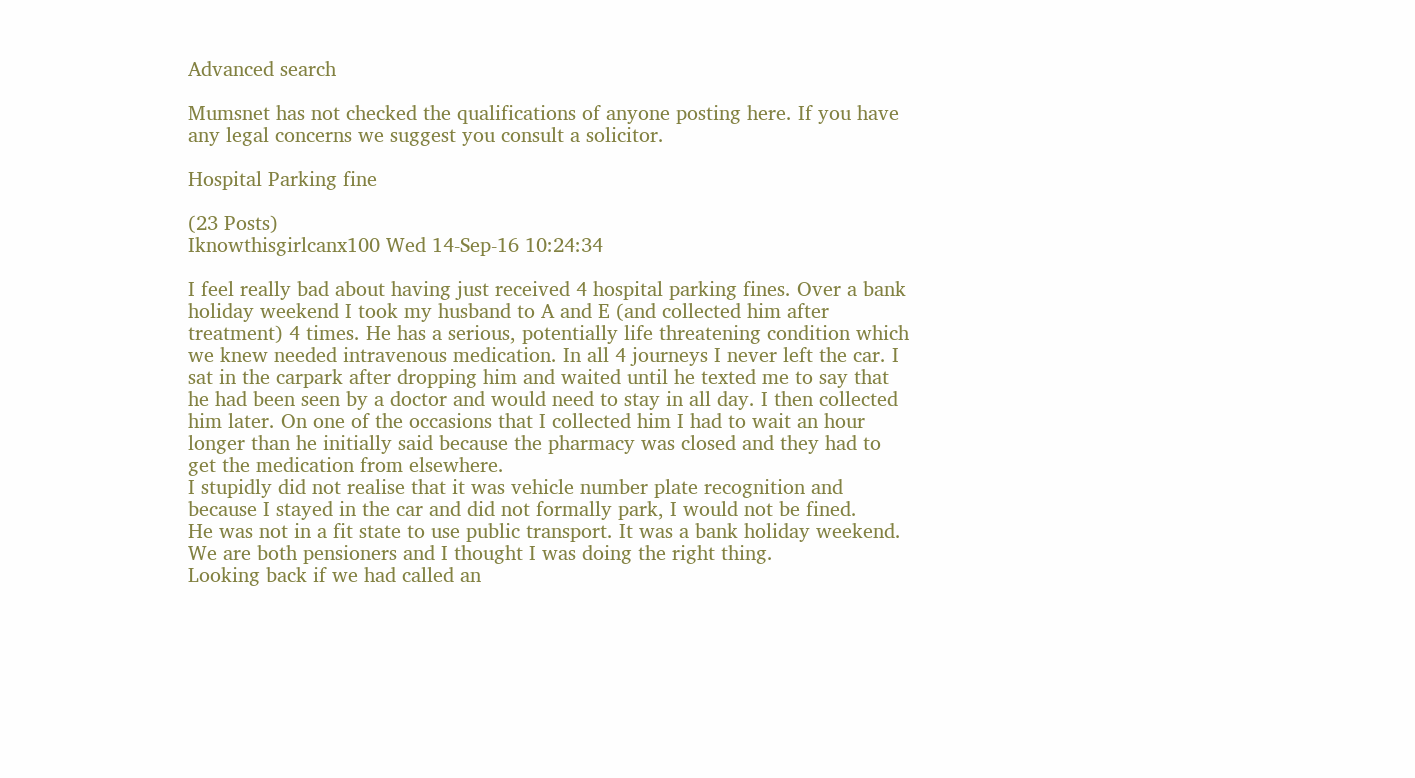Advanced search

Mumsnet has not checked the qualifications of anyone posting here. If you have any legal concerns we suggest you consult a solicitor.

Hospital Parking fine

(23 Posts)
Iknowthisgirlcanx100 Wed 14-Sep-16 10:24:34

I feel really bad about having just received 4 hospital parking fines. Over a bank holiday weekend I took my husband to A and E (and collected him after treatment) 4 times. He has a serious, potentially life threatening condition which we knew needed intravenous medication. In all 4 journeys I never left the car. I sat in the carpark after dropping him and waited until he texted me to say that he had been seen by a doctor and would need to stay in all day. I then collected him later. On one of the occasions that I collected him I had to wait an hour longer than he initially said because the pharmacy was closed and they had to get the medication from elsewhere.
I stupidly did not realise that it was vehicle number plate recognition and because I stayed in the car and did not formally park, I would not be fined.
He was not in a fit state to use public transport. It was a bank holiday weekend. We are both pensioners and I thought I was doing the right thing.
Looking back if we had called an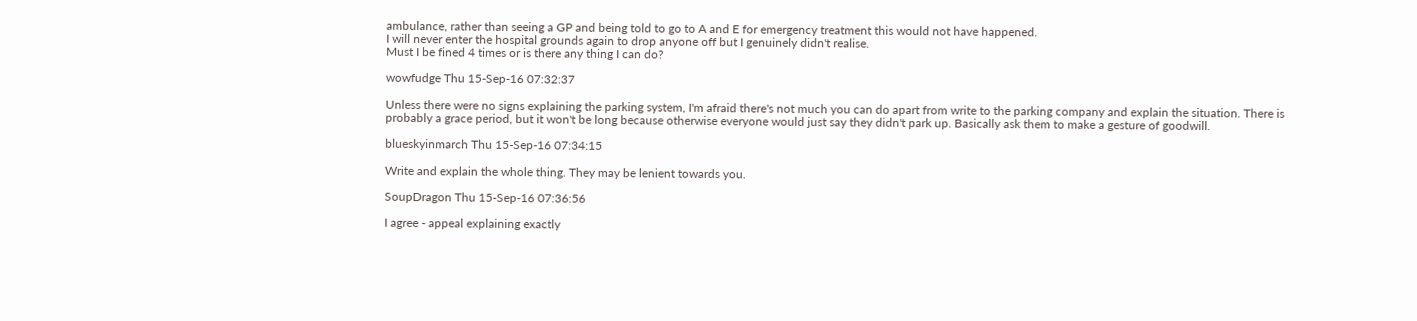ambulance, rather than seeing a GP and being told to go to A and E for emergency treatment this would not have happened.
I will never enter the hospital grounds again to drop anyone off but I genuinely didn't realise.
Must I be fined 4 times or is there any thing I can do?

wowfudge Thu 15-Sep-16 07:32:37

Unless there were no signs explaining the parking system, I'm afraid there's not much you can do apart from write to the parking company and explain the situation. There is probably a grace period, but it won't be long because otherwise everyone would just say they didn't park up. Basically ask them to make a gesture of goodwill.

blueskyinmarch Thu 15-Sep-16 07:34:15

Write and explain the whole thing. They may be lenient towards you.

SoupDragon Thu 15-Sep-16 07:36:56

I agree - appeal explaining exactly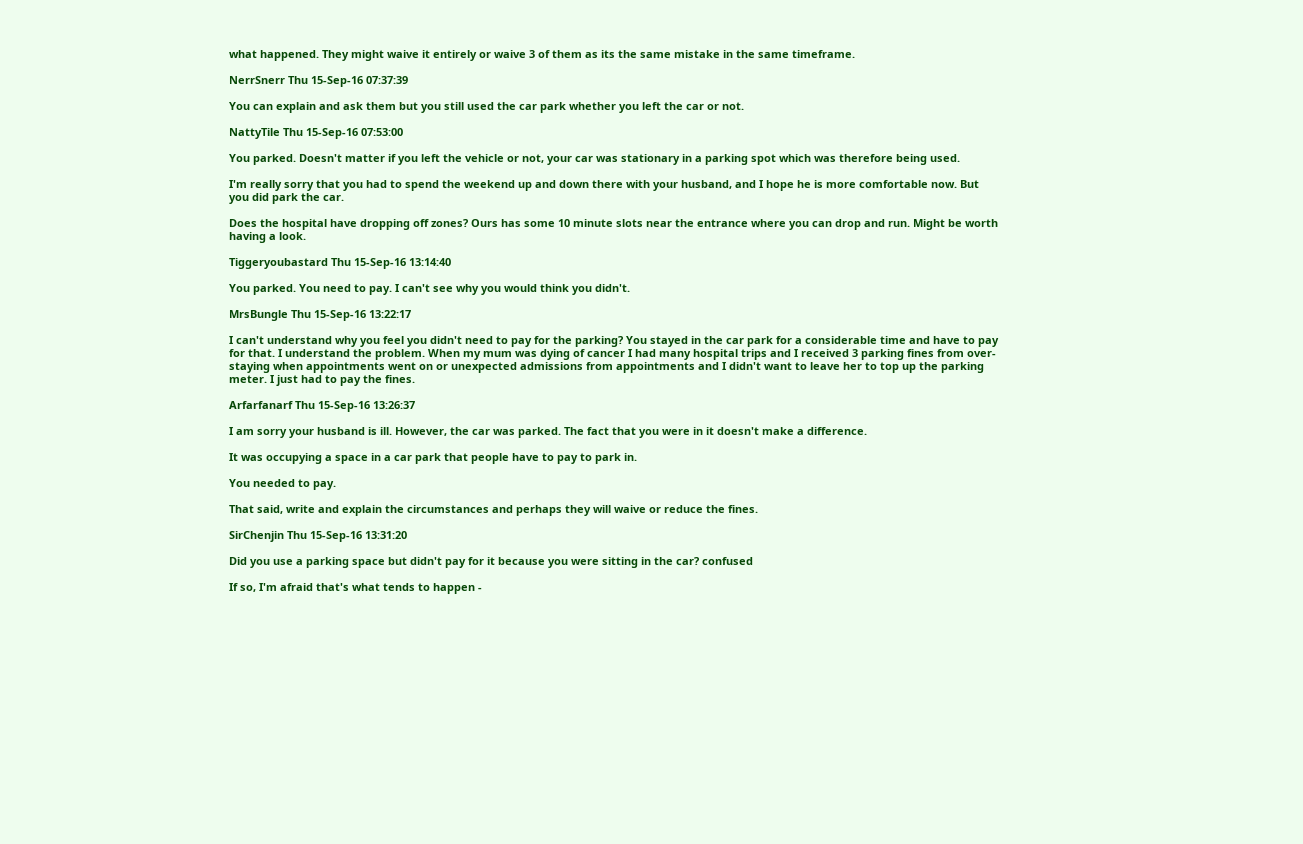what happened. They might waive it entirely or waive 3 of them as its the same mistake in the same timeframe.

NerrSnerr Thu 15-Sep-16 07:37:39

You can explain and ask them but you still used the car park whether you left the car or not.

NattyTile Thu 15-Sep-16 07:53:00

You parked. Doesn't matter if you left the vehicle or not, your car was stationary in a parking spot which was therefore being used.

I'm really sorry that you had to spend the weekend up and down there with your husband, and I hope he is more comfortable now. But you did park the car.

Does the hospital have dropping off zones? Ours has some 10 minute slots near the entrance where you can drop and run. Might be worth having a look.

Tiggeryoubastard Thu 15-Sep-16 13:14:40

You parked. You need to pay. I can't see why you would think you didn't.

MrsBungle Thu 15-Sep-16 13:22:17

I can't understand why you feel you didn't need to pay for the parking? You stayed in the car park for a considerable time and have to pay for that. I understand the problem. When my mum was dying of cancer I had many hospital trips and I received 3 parking fines from over-staying when appointments went on or unexpected admissions from appointments and I didn't want to leave her to top up the parking meter. I just had to pay the fines.

Arfarfanarf Thu 15-Sep-16 13:26:37

I am sorry your husband is ill. However, the car was parked. The fact that you were in it doesn't make a difference.

It was occupying a space in a car park that people have to pay to park in.

You needed to pay.

That said, write and explain the circumstances and perhaps they will waive or reduce the fines.

SirChenjin Thu 15-Sep-16 13:31:20

Did you use a parking space but didn't pay for it because you were sitting in the car? confused

If so, I'm afraid that's what tends to happen -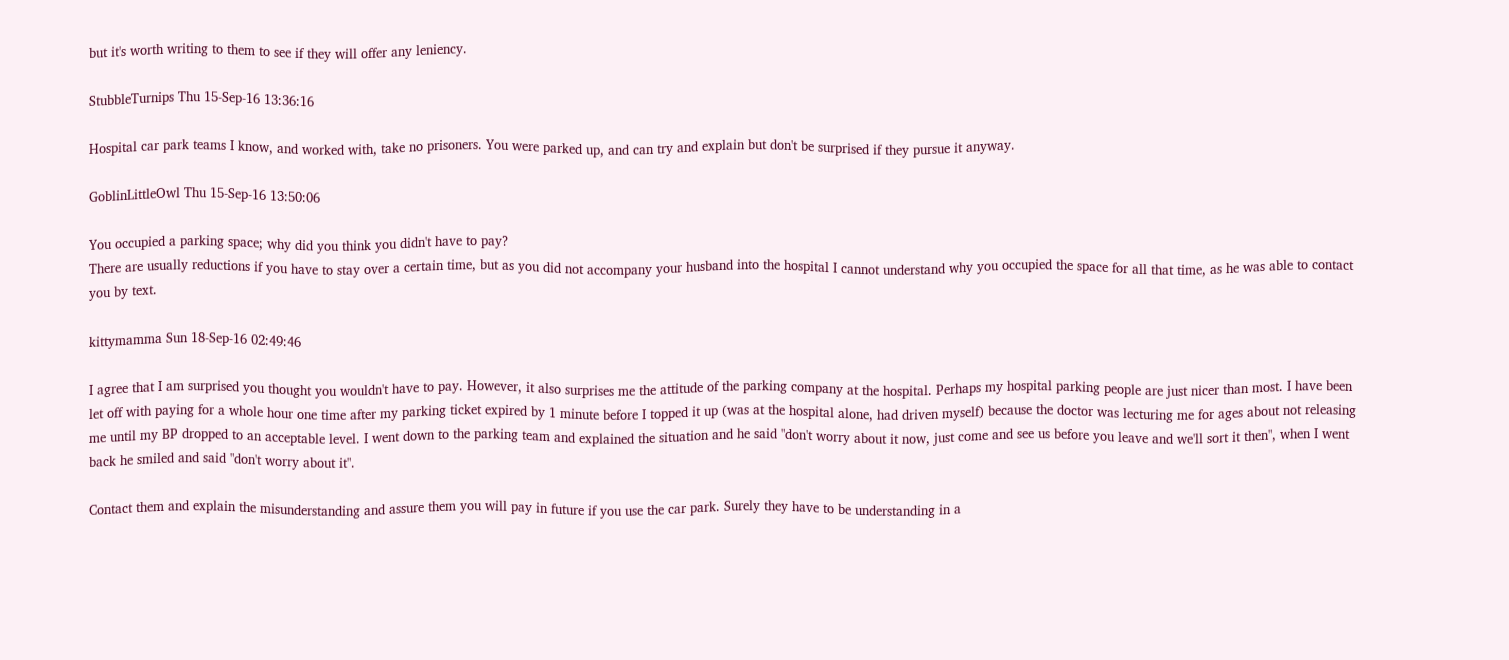but it's worth writing to them to see if they will offer any leniency.

StubbleTurnips Thu 15-Sep-16 13:36:16

Hospital car park teams I know, and worked with, take no prisoners. You were parked up, and can try and explain but don't be surprised if they pursue it anyway.

GoblinLittleOwl Thu 15-Sep-16 13:50:06

You occupied a parking space; why did you think you didn't have to pay?
There are usually reductions if you have to stay over a certain time, but as you did not accompany your husband into the hospital I cannot understand why you occupied the space for all that time, as he was able to contact you by text.

kittymamma Sun 18-Sep-16 02:49:46

I agree that I am surprised you thought you wouldn't have to pay. However, it also surprises me the attitude of the parking company at the hospital. Perhaps my hospital parking people are just nicer than most. I have been let off with paying for a whole hour one time after my parking ticket expired by 1 minute before I topped it up (was at the hospital alone, had driven myself) because the doctor was lecturing me for ages about not releasing me until my BP dropped to an acceptable level. I went down to the parking team and explained the situation and he said "don't worry about it now, just come and see us before you leave and we'll sort it then", when I went back he smiled and said "don't worry about it".

Contact them and explain the misunderstanding and assure them you will pay in future if you use the car park. Surely they have to be understanding in a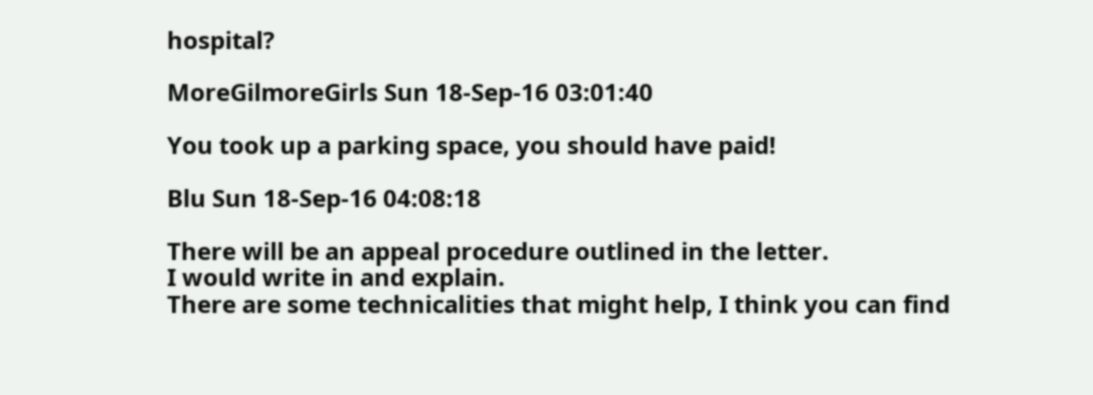hospital?

MoreGilmoreGirls Sun 18-Sep-16 03:01:40

You took up a parking space, you should have paid!

Blu Sun 18-Sep-16 04:08:18

There will be an appeal procedure outlined in the letter.
I would write in and explain.
There are some technicalities that might help, I think you can find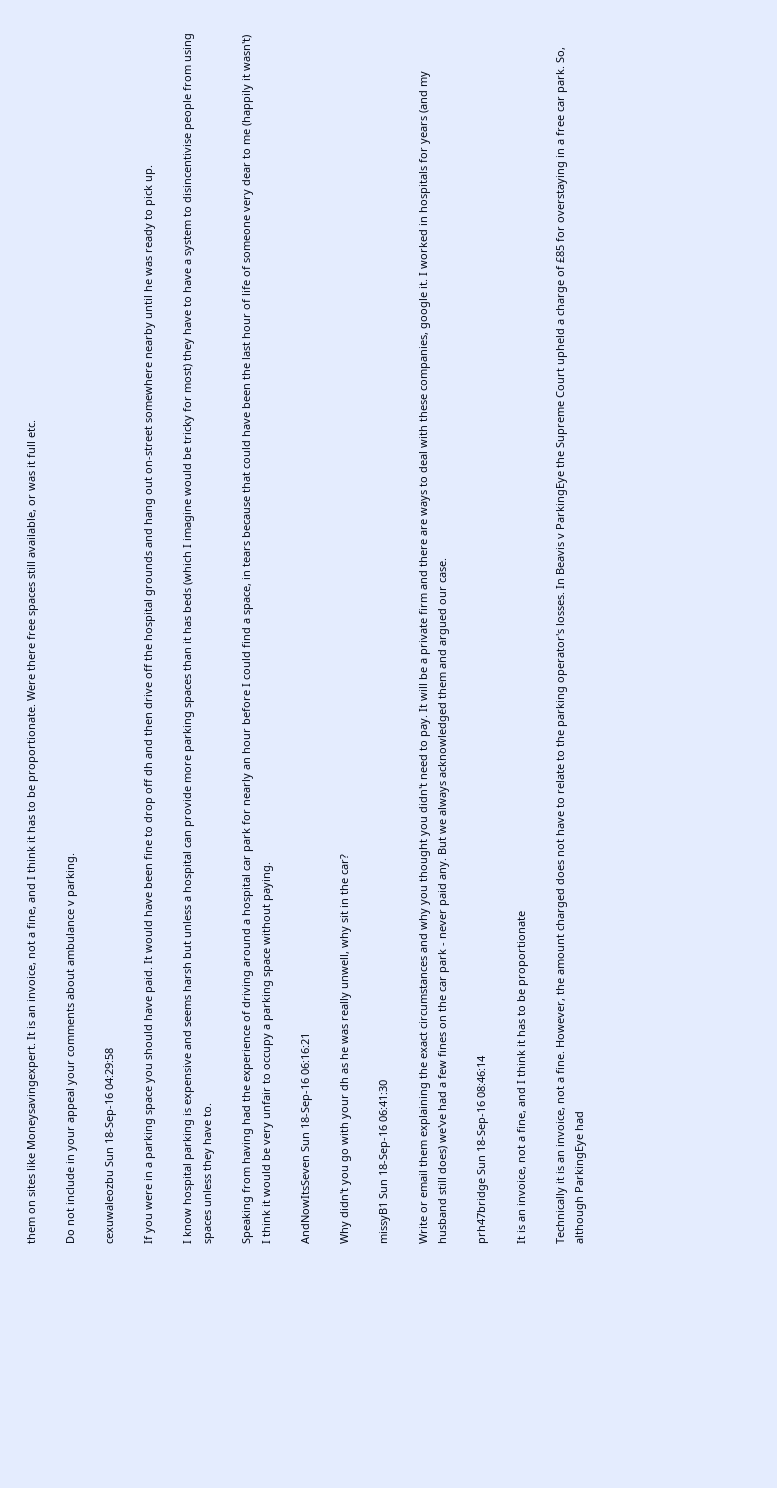them on sites like Moneysavingexpert. It is an invoice, not a fine, and I think it has to be proportionate. Were there free spaces still available, or was it full etc.

Do not include in your appeal your comments about ambulance v parking.

cexuwaleozbu Sun 18-Sep-16 04:29:58

If you were in a parking space you should have paid. It would have been fine to drop off dh and then drive off the hospital grounds and hang out on-street somewhere nearby until he was ready to pick up.

I know hospital parking is expensive and seems harsh but unless a hospital can provide more parking spaces than it has beds (which I imagine would be tricky for most) they have to have a system to disincentivise people from using spaces unless they have to.

Speaking from having had the experience of driving around a hospital car park for nearly an hour before I could find a space, in tears because that could have been the last hour of life of someone very dear to me (happily it wasn't) I think it would be very unfair to occupy a parking space without paying.

AndNowItsSeven Sun 18-Sep-16 06:16:21

Why didn't you go with your dh as he was really unwell, why sit in the car?

missyB1 Sun 18-Sep-16 06:41:30

Write or email them explaining the exact circumstances and why you thought you didn't need to pay. It will be a private firm and there are ways to deal with these companies, google it. I worked in hospitals for years (and my husband still does) we've had a few fines on the car park - never paid any. But we always acknowledged them and argued our case.

prh47bridge Sun 18-Sep-16 08:46:14

It is an invoice, not a fine, and I think it has to be proportionate

Technically it is an invoice, not a fine. However, the amount charged does not have to relate to the parking operator's losses. In Beavis v ParkingEye the Supreme Court upheld a charge of £85 for overstaying in a free car park. So, although ParkingEye had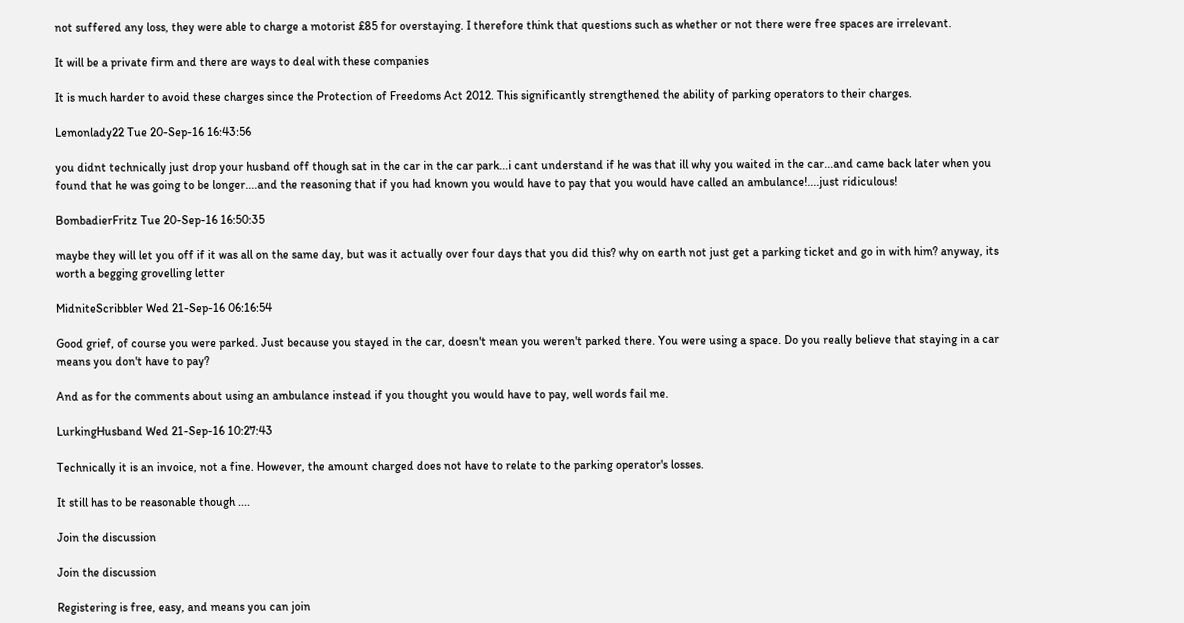not suffered any loss, they were able to charge a motorist £85 for overstaying. I therefore think that questions such as whether or not there were free spaces are irrelevant.

It will be a private firm and there are ways to deal with these companies

It is much harder to avoid these charges since the Protection of Freedoms Act 2012. This significantly strengthened the ability of parking operators to their charges.

Lemonlady22 Tue 20-Sep-16 16:43:56

you didnt technically just drop your husband off though sat in the car in the car park...i cant understand if he was that ill why you waited in the car...and came back later when you found that he was going to be longer....and the reasoning that if you had known you would have to pay that you would have called an ambulance!....just ridiculous!

BombadierFritz Tue 20-Sep-16 16:50:35

maybe they will let you off if it was all on the same day, but was it actually over four days that you did this? why on earth not just get a parking ticket and go in with him? anyway, its worth a begging grovelling letter

MidniteScribbler Wed 21-Sep-16 06:16:54

Good grief, of course you were parked. Just because you stayed in the car, doesn't mean you weren't parked there. You were using a space. Do you really believe that staying in a car means you don't have to pay?

And as for the comments about using an ambulance instead if you thought you would have to pay, well words fail me.

LurkingHusband Wed 21-Sep-16 10:27:43

Technically it is an invoice, not a fine. However, the amount charged does not have to relate to the parking operator's losses.

It still has to be reasonable though ....

Join the discussion

Join the discussion

Registering is free, easy, and means you can join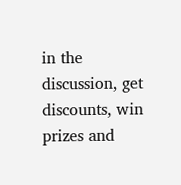in the discussion, get discounts, win prizes and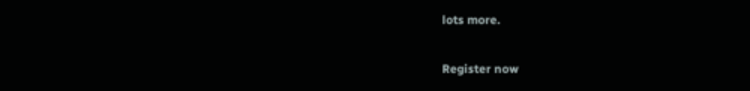lots more.

Register now